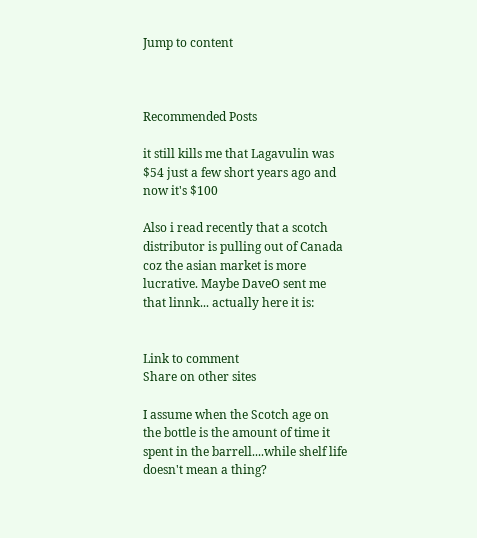Jump to content



Recommended Posts

it still kills me that Lagavulin was $54 just a few short years ago and now it's $100

Also i read recently that a scotch distributor is pulling out of Canada coz the asian market is more lucrative. Maybe DaveO sent me that linnk... actually here it is:


Link to comment
Share on other sites

I assume when the Scotch age on the bottle is the amount of time it spent in the barrell....while shelf life doesn't mean a thing?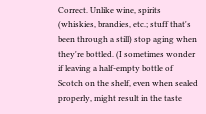Correct. Unlike wine, spirits (whiskies, brandies, etc.; stuff that's been through a still) stop aging when they're bottled. (I sometimes wonder if leaving a half-empty bottle of Scotch on the shelf, even when sealed properly, might result in the taste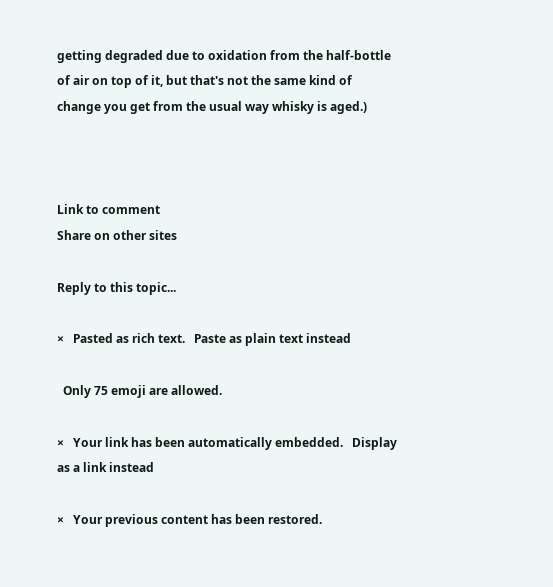getting degraded due to oxidation from the half-bottle of air on top of it, but that's not the same kind of change you get from the usual way whisky is aged.)



Link to comment
Share on other sites

Reply to this topic...

×   Pasted as rich text.   Paste as plain text instead

  Only 75 emoji are allowed.

×   Your link has been automatically embedded.   Display as a link instead

×   Your previous content has been restored.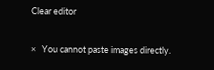Clear editor

×   You cannot paste images directly.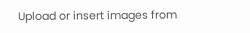Upload or insert images from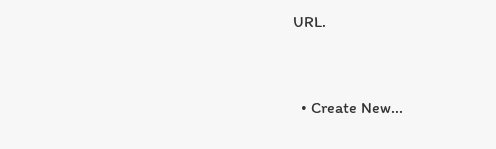URL.


  • Create New...